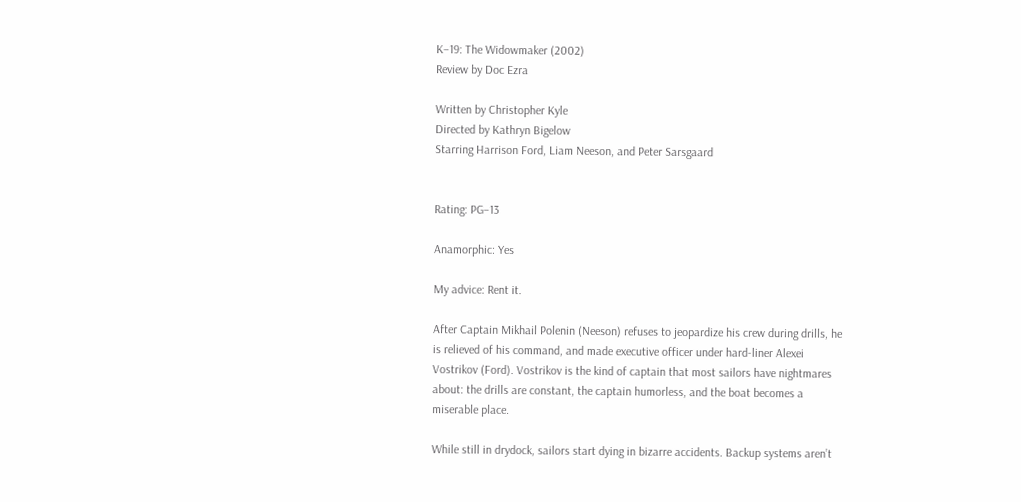K–19: The Widowmaker (2002)
Review by Doc Ezra

Written by Christopher Kyle
Directed by Kathryn Bigelow
Starring Harrison Ford, Liam Neeson, and Peter Sarsgaard


Rating: PG–13

Anamorphic: Yes

My advice: Rent it.

After Captain Mikhail Polenin (Neeson) refuses to jeopardize his crew during drills, he is relieved of his command, and made executive officer under hard-liner Alexei Vostrikov (Ford). Vostrikov is the kind of captain that most sailors have nightmares about: the drills are constant, the captain humorless, and the boat becomes a miserable place.

While still in drydock, sailors start dying in bizarre accidents. Backup systems aren’t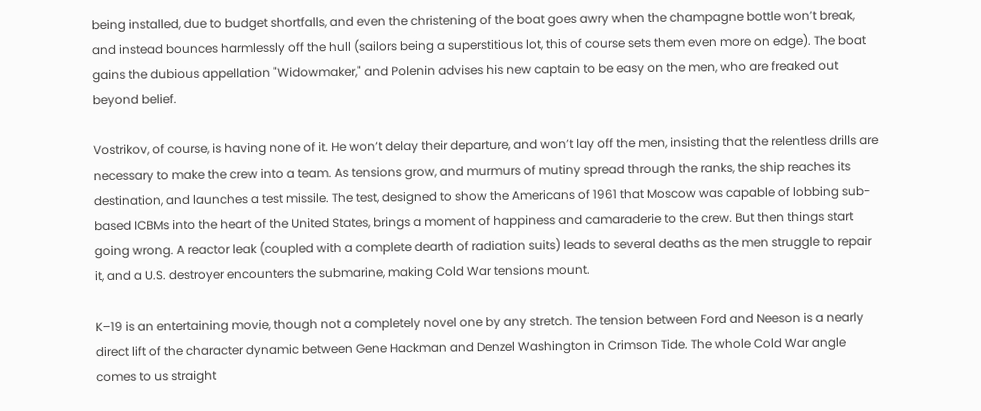being installed, due to budget shortfalls, and even the christening of the boat goes awry when the champagne bottle won’t break, and instead bounces harmlessly off the hull (sailors being a superstitious lot, this of course sets them even more on edge). The boat gains the dubious appellation "Widowmaker," and Polenin advises his new captain to be easy on the men, who are freaked out beyond belief.

Vostrikov, of course, is having none of it. He won’t delay their departure, and won’t lay off the men, insisting that the relentless drills are necessary to make the crew into a team. As tensions grow, and murmurs of mutiny spread through the ranks, the ship reaches its destination, and launches a test missile. The test, designed to show the Americans of 1961 that Moscow was capable of lobbing sub-based ICBMs into the heart of the United States, brings a moment of happiness and camaraderie to the crew. But then things start going wrong. A reactor leak (coupled with a complete dearth of radiation suits) leads to several deaths as the men struggle to repair it, and a U.S. destroyer encounters the submarine, making Cold War tensions mount.

K–19 is an entertaining movie, though not a completely novel one by any stretch. The tension between Ford and Neeson is a nearly direct lift of the character dynamic between Gene Hackman and Denzel Washington in Crimson Tide. The whole Cold War angle comes to us straight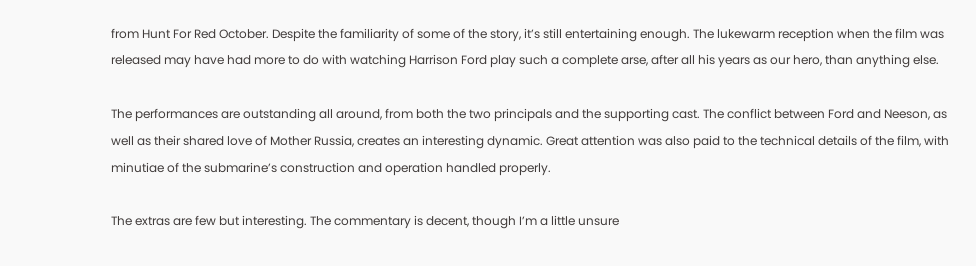from Hunt For Red October. Despite the familiarity of some of the story, it’s still entertaining enough. The lukewarm reception when the film was released may have had more to do with watching Harrison Ford play such a complete arse, after all his years as our hero, than anything else.

The performances are outstanding all around, from both the two principals and the supporting cast. The conflict between Ford and Neeson, as well as their shared love of Mother Russia, creates an interesting dynamic. Great attention was also paid to the technical details of the film, with minutiae of the submarine’s construction and operation handled properly.

The extras are few but interesting. The commentary is decent, though I’m a little unsure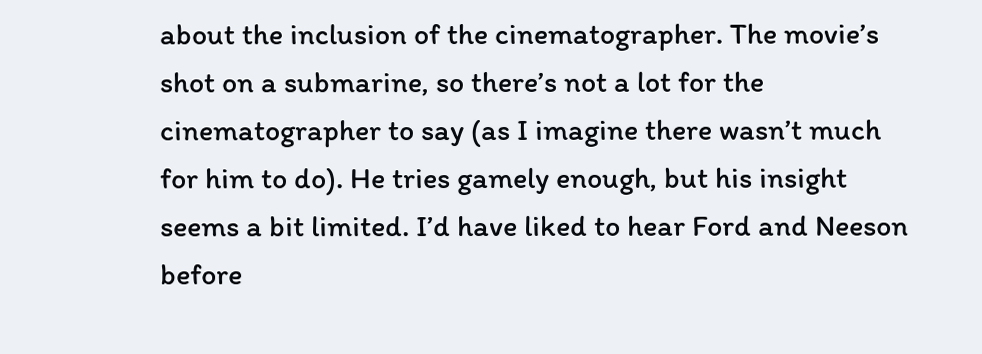about the inclusion of the cinematographer. The movie’s shot on a submarine, so there’s not a lot for the cinematographer to say (as I imagine there wasn’t much for him to do). He tries gamely enough, but his insight seems a bit limited. I’d have liked to hear Ford and Neeson before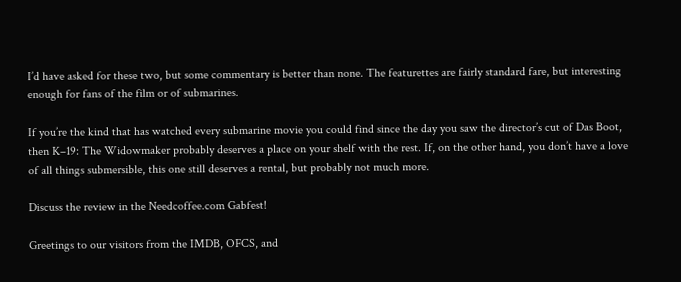I’d have asked for these two, but some commentary is better than none. The featurettes are fairly standard fare, but interesting enough for fans of the film or of submarines.

If you’re the kind that has watched every submarine movie you could find since the day you saw the director’s cut of Das Boot, then K–19: The Widowmaker probably deserves a place on your shelf with the rest. If, on the other hand, you don’t have a love of all things submersible, this one still deserves a rental, but probably not much more.

Discuss the review in the Needcoffee.com Gabfest!

Greetings to our visitors from the IMDB, OFCS, and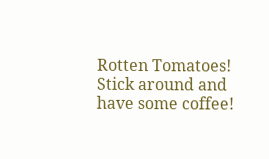Rotten Tomatoes!
Stick around and have some coffee!